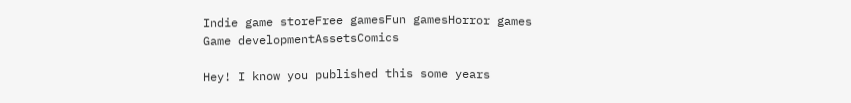Indie game storeFree gamesFun gamesHorror games
Game developmentAssetsComics

Hey! I know you published this some years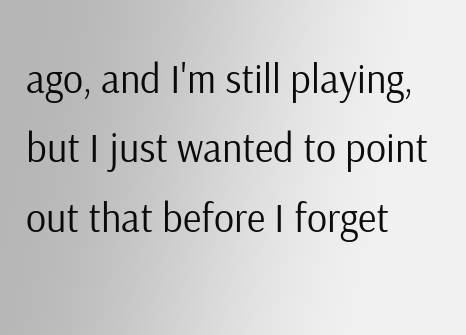ago, and I'm still playing, but I just wanted to point out that before I forget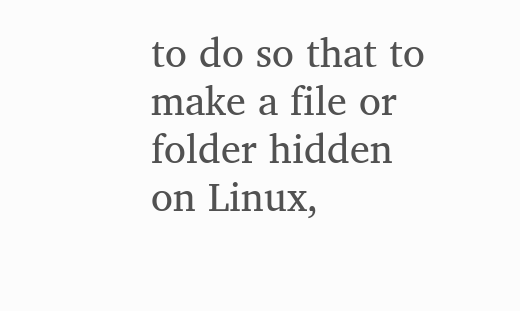to do so that to make a file or folder hidden on Linux,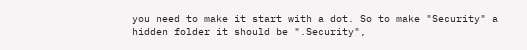you need to make it start with a dot. So to make "Security" a hidden folder it should be ".Security",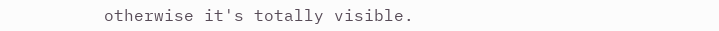otherwise it's totally visible.